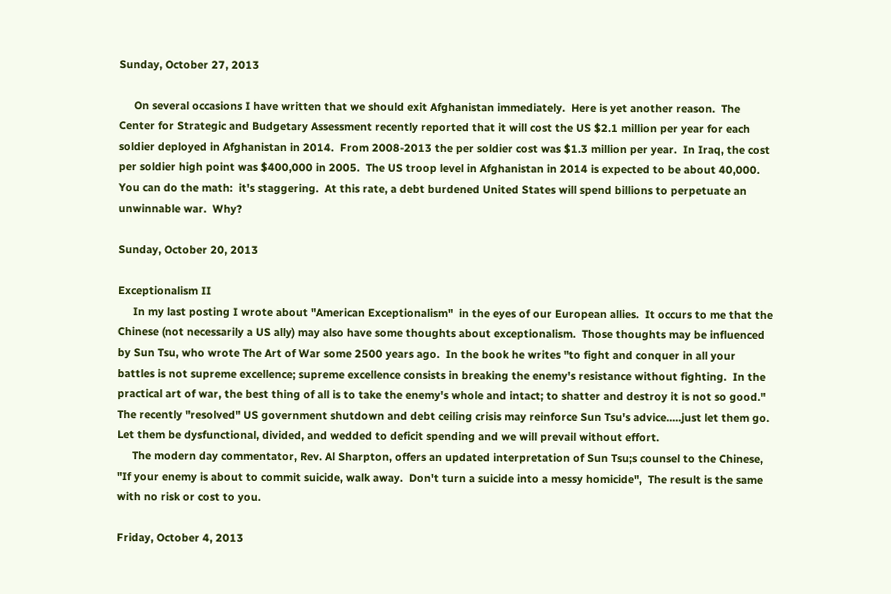Sunday, October 27, 2013

     On several occasions I have written that we should exit Afghanistan immediately.  Here is yet another reason.  The Center for Strategic and Budgetary Assessment recently reported that it will cost the US $2.1 million per year for each soldier deployed in Afghanistan in 2014.  From 2008-2013 the per soldier cost was $1.3 million per year.  In Iraq, the cost per soldier high point was $400,000 in 2005.  The US troop level in Afghanistan in 2014 is expected to be about 40,000.  You can do the math:  it's staggering.  At this rate, a debt burdened United States will spend billions to perpetuate an unwinnable war.  Why?

Sunday, October 20, 2013

Exceptionalism II
     In my last posting I wrote about "American Exceptionalism"  in the eyes of our European allies.  It occurs to me that the Chinese (not necessarily a US ally) may also have some thoughts about exceptionalism.  Those thoughts may be influenced by Sun Tsu, who wrote The Art of War some 2500 years ago.  In the book he writes "to fight and conquer in all your battles is not supreme excellence; supreme excellence consists in breaking the enemy's resistance without fighting.  In the practical art of war, the best thing of all is to take the enemy's whole and intact; to shatter and destroy it is not so good."  The recently "resolved" US government shutdown and debt ceiling crisis may reinforce Sun Tsu's advice.....just let them go.  Let them be dysfunctional, divided, and wedded to deficit spending and we will prevail without effort.
     The modern day commentator, Rev. Al Sharpton, offers an updated interpretation of Sun Tsu;s counsel to the Chinese, "If your enemy is about to commit suicide, walk away.  Don't turn a suicide into a messy homicide",  The result is the same with no risk or cost to you.

Friday, October 4, 2013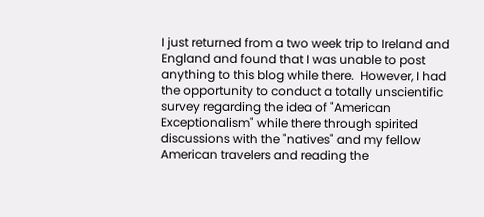I just returned from a two week trip to Ireland and England and found that I was unable to post anything to this blog while there.  However, I had the opportunity to conduct a totally unscientific survey regarding the idea of "American Exceptionalism" while there through spirited discussions with the "natives" and my fellow American travelers and reading the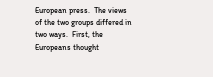European press.  The views of the two groups differed in two ways.  First, the Europeans thought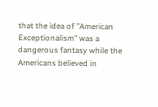that the idea of "American Exceptionalism" was a dangerous fantasy while the Americans believed in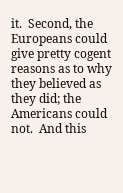it.  Second, the Europeans could give pretty cogent reasons as to why they believed as they did; the Americans could not.  And this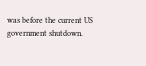was before the current US government shutdown.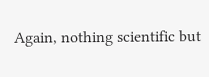Again, nothing scientific but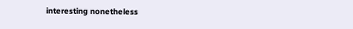interesting nonetheless